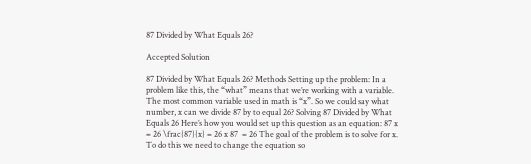87 Divided by What Equals 26?

Accepted Solution

87 Divided by What Equals 26? Methods Setting up the problem: In a problem like this, the “what” means that we’re working with a variable. The most common variable used in math is “x”. So we could say what number, x can we divide 87 by to equal 26? Solving 87 Divided by What Equals 26 Here’s how you would set up this question as an equation: 87 x = 26 \frac{87}{x} = 26 x 87  = 26 The goal of the problem is to solve for x. To do this we need to change the equation so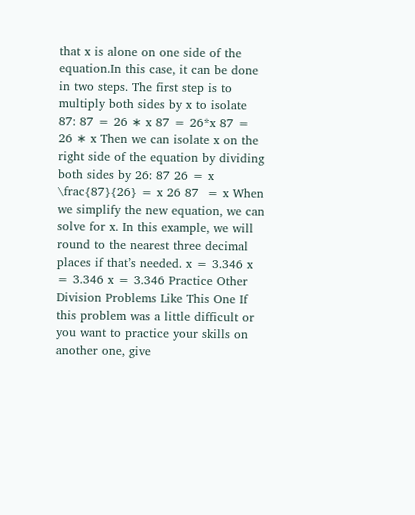that x is alone on one side of the equation.In this case, it can be done in two steps. The first step is to multiply both sides by x to isolate 87: 87 = 26 ∗ x 87 = 26*x 87 = 26 ∗ x Then we can isolate x on the right side of the equation by dividing both sides by 26: 87 26 = x \frac{87}{26} = x 26 87  = x When we simplify the new equation, we can solve for x. In this example, we will round to the nearest three decimal places if that’s needed. x = 3.346 x = 3.346 x = 3.346 Practice Other Division Problems Like This One If this problem was a little difficult or you want to practice your skills on another one, give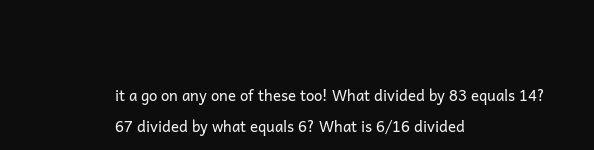it a go on any one of these too! What divided by 83 equals 14? 67 divided by what equals 6? What is 6/16 divided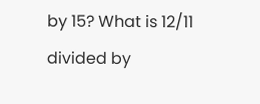by 15? What is 12/11 divided by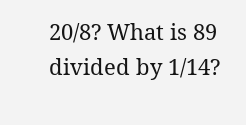20/8? What is 89 divided by 1/14?